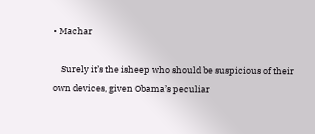• Machar

    Surely it’s the isheep who should be suspicious of their own devices, given Obama’s peculiar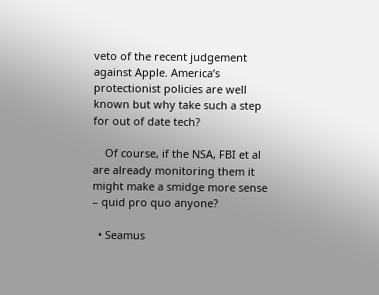veto of the recent judgement against Apple. America’s protectionist policies are well known but why take such a step for out of date tech?

    Of course, if the NSA, FBI et al are already monitoring them it might make a smidge more sense – quid pro quo anyone?

  • Seamus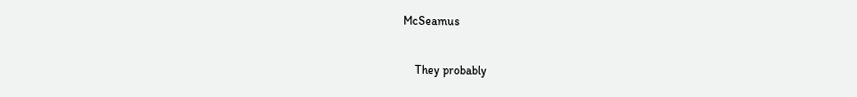McSeamus

    They probably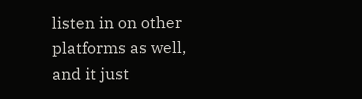listen in on other platforms as well, and it just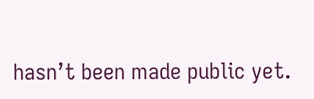hasn’t been made public yet.